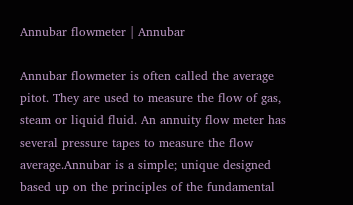Annubar flowmeter | Annubar

Annubar flowmeter is often called the average pitot. They are used to measure the flow of gas, steam or liquid fluid. An annuity flow meter has several pressure tapes to measure the flow average.Annubar is a simple; unique designed based up on the principles of the fundamental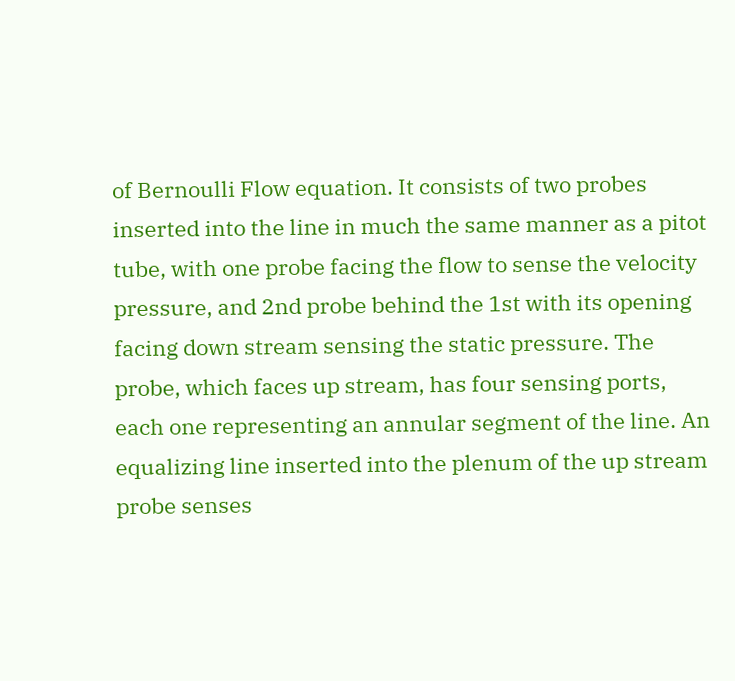of Bernoulli Flow equation. It consists of two probes inserted into the line in much the same manner as a pitot tube, with one probe facing the flow to sense the velocity pressure, and 2nd probe behind the 1st with its opening facing down stream sensing the static pressure. The probe, which faces up stream, has four sensing ports, each one representing an annular segment of the line. An equalizing line inserted into the plenum of the up stream probe senses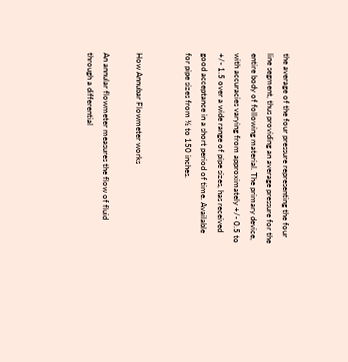the average of the four pressure representing the four line segment, thus providing an average pressure for the entire body of following material. The primary device, with accuracies varying from approximately +/- 0.5 to +/- 1.5 over a wide range of pipe sizes, has received good acceptance in a short period of time. Available for pipe sizes from ½ to 150 inches.


How Annubar Flowmeter works

An annular flowmeter measures the flow of fluid through a differential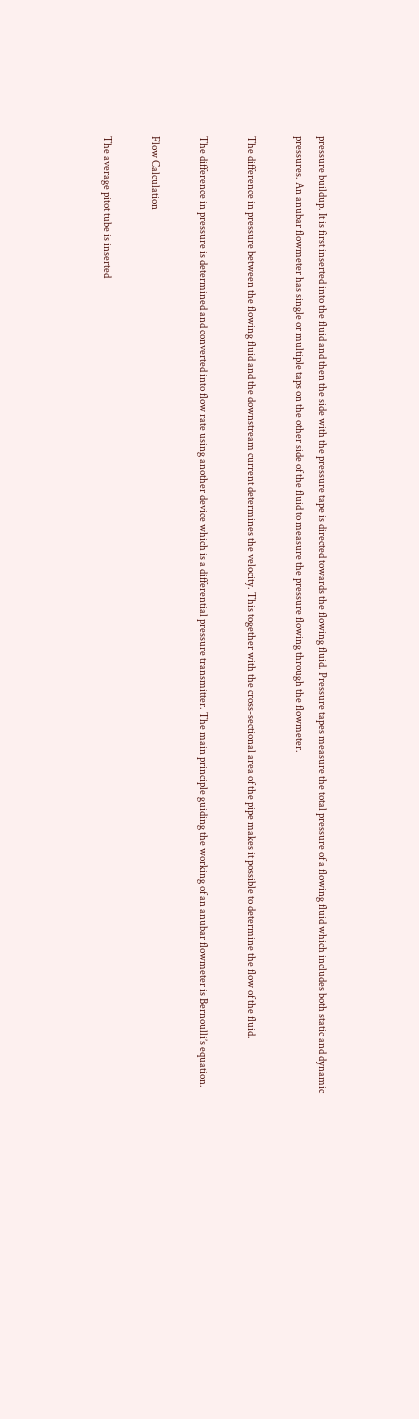pressure buildup. It is first inserted into the fluid and then the side with the pressure tape is directed towards the flowing fluid. Pressure tapes measure the total pressure of a flowing fluid which includes both static and dynamic pressures. An anubar flowmeter has single or multiple taps on the other side of the fluid to measure the pressure flowing through the flowmeter.

The difference in pressure between the flowing fluid and the downstream current determines the velocity. This together with the cross-sectional area of the pipe makes it possible to determine the flow of the fluid.

The difference in pressure is determined and converted into flow rate using another device which is a differential pressure transmitter. The main principle guiding the working of an anubar flowmeter is Bernoulli’s equation.

Flow Calculation

The average pitot tube is inserted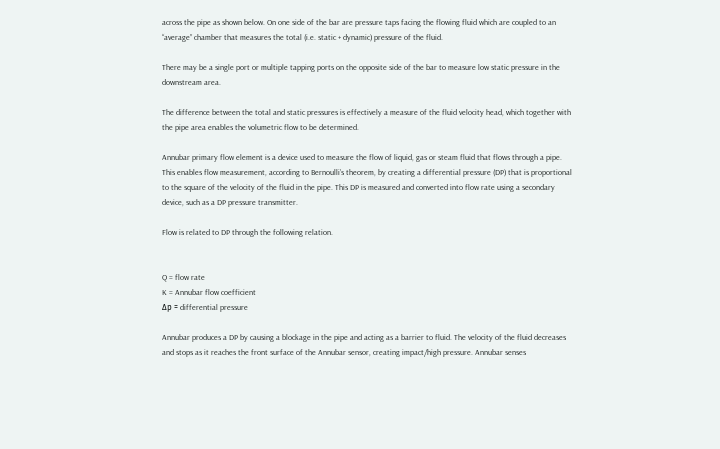across the pipe as shown below. On one side of the bar are pressure taps facing the flowing fluid which are coupled to an “average” chamber that measures the total (i.e. static + dynamic) pressure of the fluid.

There may be a single port or multiple tapping ports on the opposite side of the bar to measure low static pressure in the downstream area.

The difference between the total and static pressures is effectively a measure of the fluid velocity head, which together with the pipe area enables the volumetric flow to be determined.

Annubar primary flow element is a device used to measure the flow of liquid, gas or steam fluid that flows through a pipe. This enables flow measurement, according to Bernoulli’s theorem, by creating a differential pressure (DP) that is proportional to the square of the velocity of the fluid in the pipe. This DP is measured and converted into flow rate using a secondary device, such as a DP pressure transmitter.

Flow is related to DP through the following relation.


Q = flow rate
K = Annubar flow coefficient
Δp = differential pressure

Annubar produces a DP by causing a blockage in the pipe and acting as a barrier to fluid. The velocity of the fluid decreases and stops as it reaches the front surface of the Annubar sensor, creating impact/high pressure. Annubar senses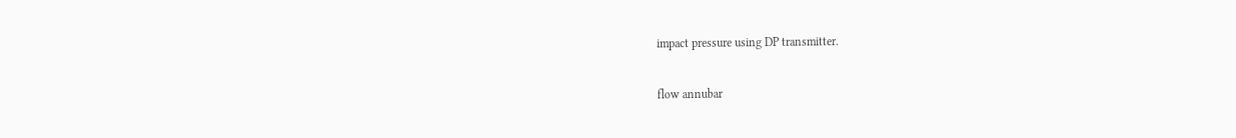impact pressure using DP transmitter.

flow annubar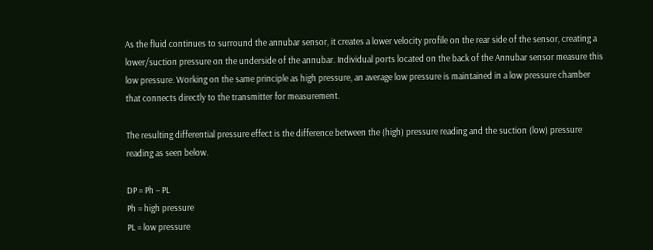As the fluid continues to surround the annubar sensor, it creates a lower velocity profile on the rear side of the sensor, creating a lower/suction pressure on the underside of the annubar. Individual ports located on the back of the Annubar sensor measure this low pressure. Working on the same principle as high pressure, an average low pressure is maintained in a low pressure chamber that connects directly to the transmitter for measurement.

The resulting differential pressure effect is the difference between the (high) pressure reading and the suction (low) pressure reading as seen below.

DP = Ph – PL
Ph = high pressure
PL = low pressure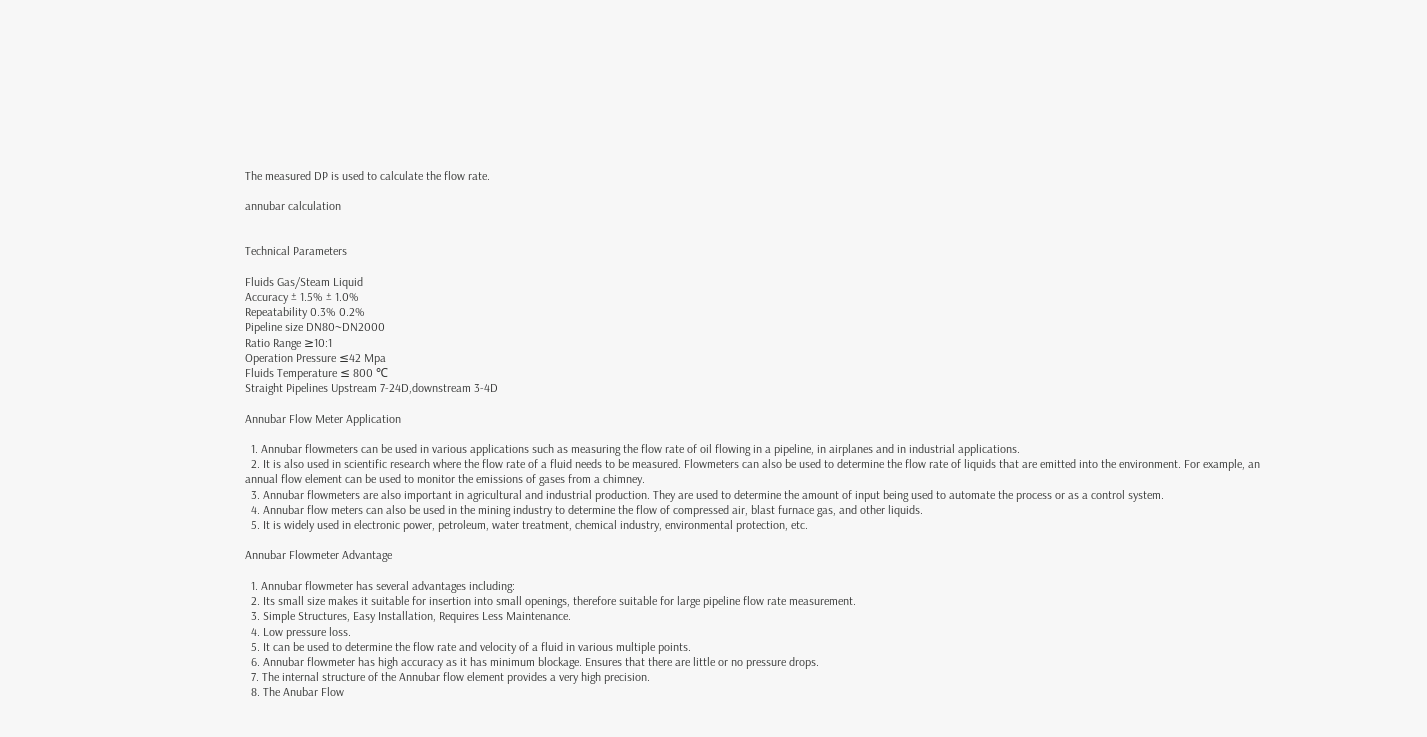The measured DP is used to calculate the flow rate.

annubar calculation


Technical Parameters

Fluids Gas/Steam Liquid
Accuracy ± 1.5% ± 1.0%
Repeatability 0.3% 0.2%
Pipeline size DN80~DN2000
Ratio Range ≥10:1
Operation Pressure ≤42 Mpa
Fluids Temperature ≤ 800 ℃
Straight Pipelines Upstream 7-24D,downstream 3-4D

Annubar Flow Meter Application

  1. Annubar flowmeters can be used in various applications such as measuring the flow rate of oil flowing in a pipeline, in airplanes and in industrial applications.
  2. It is also used in scientific research where the flow rate of a fluid needs to be measured. Flowmeters can also be used to determine the flow rate of liquids that are emitted into the environment. For example, an annual flow element can be used to monitor the emissions of gases from a chimney.
  3. Annubar flowmeters are also important in agricultural and industrial production. They are used to determine the amount of input being used to automate the process or as a control system.
  4. Annubar flow meters can also be used in the mining industry to determine the flow of compressed air, blast furnace gas, and other liquids.
  5. It is widely used in electronic power, petroleum, water treatment, chemical industry, environmental protection, etc.

Annubar Flowmeter Advantage

  1. Annubar flowmeter has several advantages including:
  2. Its small size makes it suitable for insertion into small openings, therefore suitable for large pipeline flow rate measurement.
  3. Simple Structures, Easy Installation, Requires Less Maintenance.
  4. Low pressure loss.
  5. It can be used to determine the flow rate and velocity of a fluid in various multiple points.
  6. Annubar flowmeter has high accuracy as it has minimum blockage. Ensures that there are little or no pressure drops.
  7. The internal structure of the Annubar flow element provides a very high precision.
  8. The Anubar Flow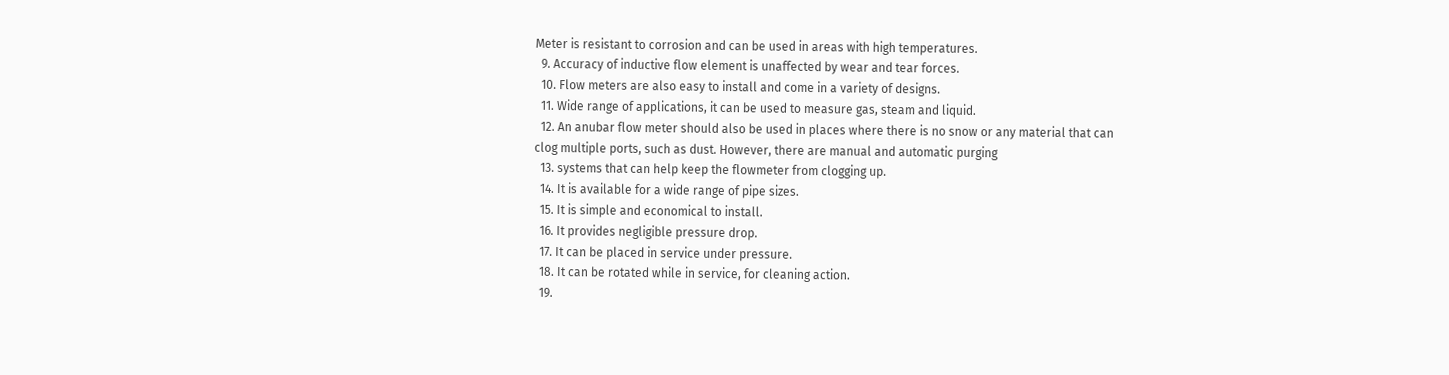Meter is resistant to corrosion and can be used in areas with high temperatures.
  9. Accuracy of inductive flow element is unaffected by wear and tear forces.
  10. Flow meters are also easy to install and come in a variety of designs.
  11. Wide range of applications, it can be used to measure gas, steam and liquid.
  12. An anubar flow meter should also be used in places where there is no snow or any material that can clog multiple ports, such as dust. However, there are manual and automatic purging
  13. systems that can help keep the flowmeter from clogging up.
  14. It is available for a wide range of pipe sizes.
  15. It is simple and economical to install.
  16. It provides negligible pressure drop.
  17. It can be placed in service under pressure.
  18. It can be rotated while in service, for cleaning action.
  19.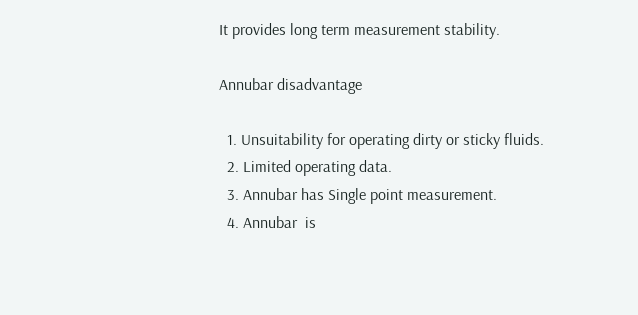It provides long term measurement stability.

Annubar disadvantage

  1. Unsuitability for operating dirty or sticky fluids.
  2. Limited operating data.
  3. Annubar has Single point measurement.
  4. Annubar  is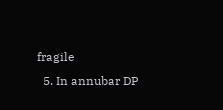fragile
  5. In annubar DP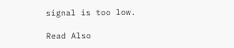signal is too low.

Read Also